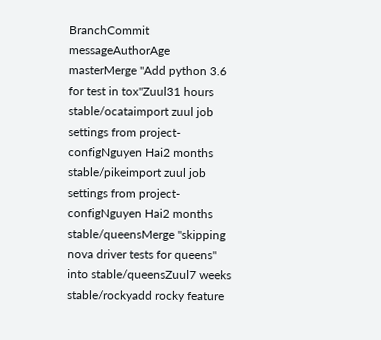BranchCommit messageAuthorAge
masterMerge "Add python 3.6 for test in tox"Zuul31 hours
stable/ocataimport zuul job settings from project-configNguyen Hai2 months
stable/pikeimport zuul job settings from project-configNguyen Hai2 months
stable/queensMerge "skipping nova driver tests for queens" into stable/queensZuul7 weeks
stable/rockyadd rocky feature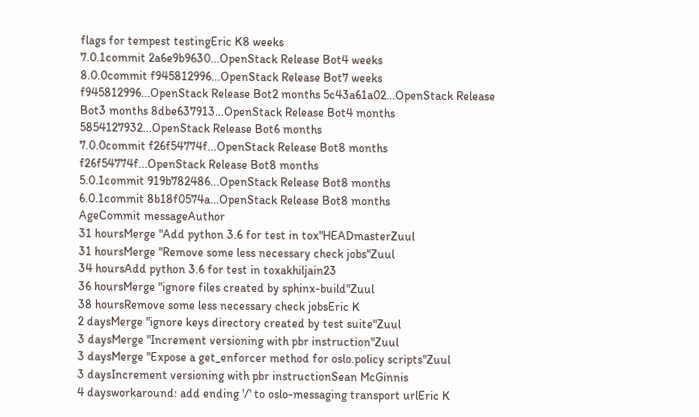flags for tempest testingEric K8 weeks
7.0.1commit 2a6e9b9630...OpenStack Release Bot4 weeks
8.0.0commit f945812996...OpenStack Release Bot7 weeks f945812996...OpenStack Release Bot2 months 5c43a61a02...OpenStack Release Bot3 months 8dbe637913...OpenStack Release Bot4 months 5854127932...OpenStack Release Bot6 months
7.0.0commit f26f54774f...OpenStack Release Bot8 months f26f54774f...OpenStack Release Bot8 months
5.0.1commit 919b782486...OpenStack Release Bot8 months
6.0.1commit 8b18f0574a...OpenStack Release Bot8 months
AgeCommit messageAuthor
31 hoursMerge "Add python 3.6 for test in tox"HEADmasterZuul
31 hoursMerge "Remove some less necessary check jobs"Zuul
34 hoursAdd python 3.6 for test in toxakhiljain23
36 hoursMerge "ignore files created by sphinx-build"Zuul
38 hoursRemove some less necessary check jobsEric K
2 daysMerge "ignore keys directory created by test suite"Zuul
3 daysMerge "Increment versioning with pbr instruction"Zuul
3 daysMerge "Expose a get_enforcer method for oslo.policy scripts"Zuul
3 daysIncrement versioning with pbr instructionSean McGinnis
4 daysworkaround: add ending '/' to oslo-messaging transport urlEric K